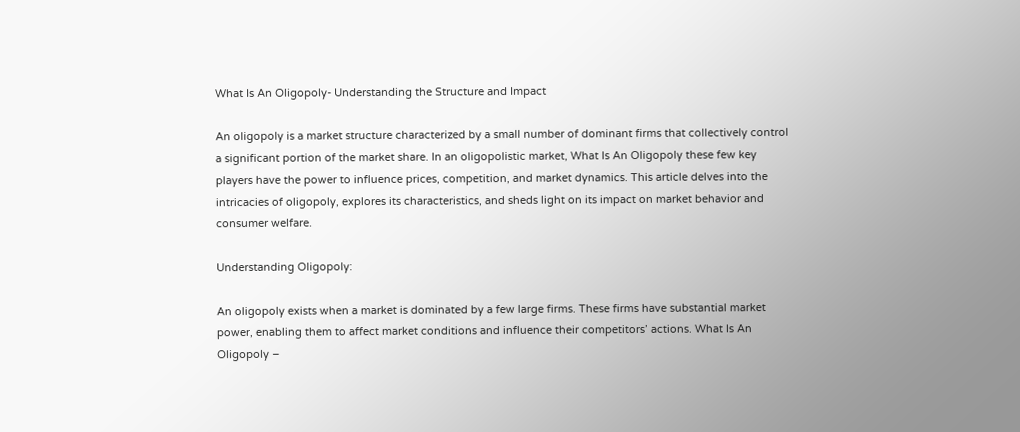What Is An Oligopoly- Understanding the Structure and Impact

An oligopoly is a market structure characterized by a small number of dominant firms that collectively control a significant portion of the market share. In an oligopolistic market, What Is An Oligopoly these few key players have the power to influence prices, competition, and market dynamics. This article delves into the intricacies of oligopoly, explores its characteristics, and sheds light on its impact on market behavior and consumer welfare.

Understanding Oligopoly:

An oligopoly exists when a market is dominated by a few large firms. These firms have substantial market power, enabling them to affect market conditions and influence their competitors’ actions. What Is An Oligopoly –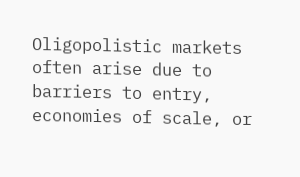Oligopolistic markets often arise due to barriers to entry, economies of scale, or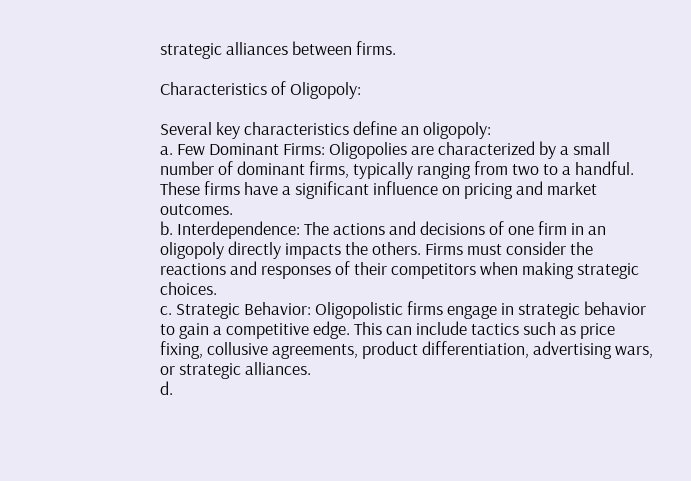strategic alliances between firms.

Characteristics of Oligopoly:

Several key characteristics define an oligopoly:
a. Few Dominant Firms: Oligopolies are characterized by a small number of dominant firms, typically ranging from two to a handful. These firms have a significant influence on pricing and market outcomes.
b. Interdependence: The actions and decisions of one firm in an oligopoly directly impacts the others. Firms must consider the reactions and responses of their competitors when making strategic choices.
c. Strategic Behavior: Oligopolistic firms engage in strategic behavior to gain a competitive edge. This can include tactics such as price fixing, collusive agreements, product differentiation, advertising wars, or strategic alliances.
d.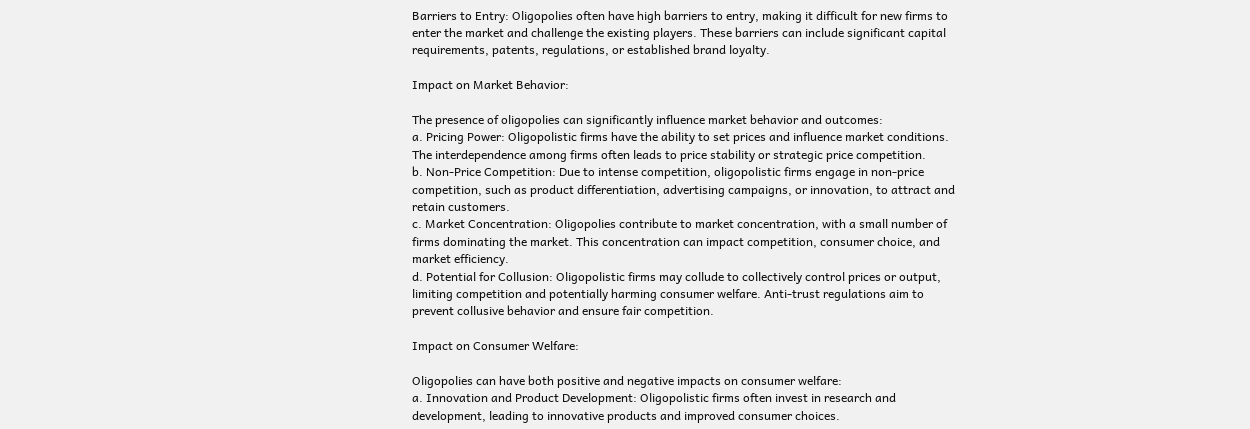Barriers to Entry: Oligopolies often have high barriers to entry, making it difficult for new firms to enter the market and challenge the existing players. These barriers can include significant capital requirements, patents, regulations, or established brand loyalty.

Impact on Market Behavior:

The presence of oligopolies can significantly influence market behavior and outcomes:
a. Pricing Power: Oligopolistic firms have the ability to set prices and influence market conditions. The interdependence among firms often leads to price stability or strategic price competition.
b. Non-Price Competition: Due to intense competition, oligopolistic firms engage in non-price competition, such as product differentiation, advertising campaigns, or innovation, to attract and retain customers.
c. Market Concentration: Oligopolies contribute to market concentration, with a small number of firms dominating the market. This concentration can impact competition, consumer choice, and market efficiency.
d. Potential for Collusion: Oligopolistic firms may collude to collectively control prices or output, limiting competition and potentially harming consumer welfare. Anti-trust regulations aim to prevent collusive behavior and ensure fair competition.

Impact on Consumer Welfare:

Oligopolies can have both positive and negative impacts on consumer welfare:
a. Innovation and Product Development: Oligopolistic firms often invest in research and development, leading to innovative products and improved consumer choices.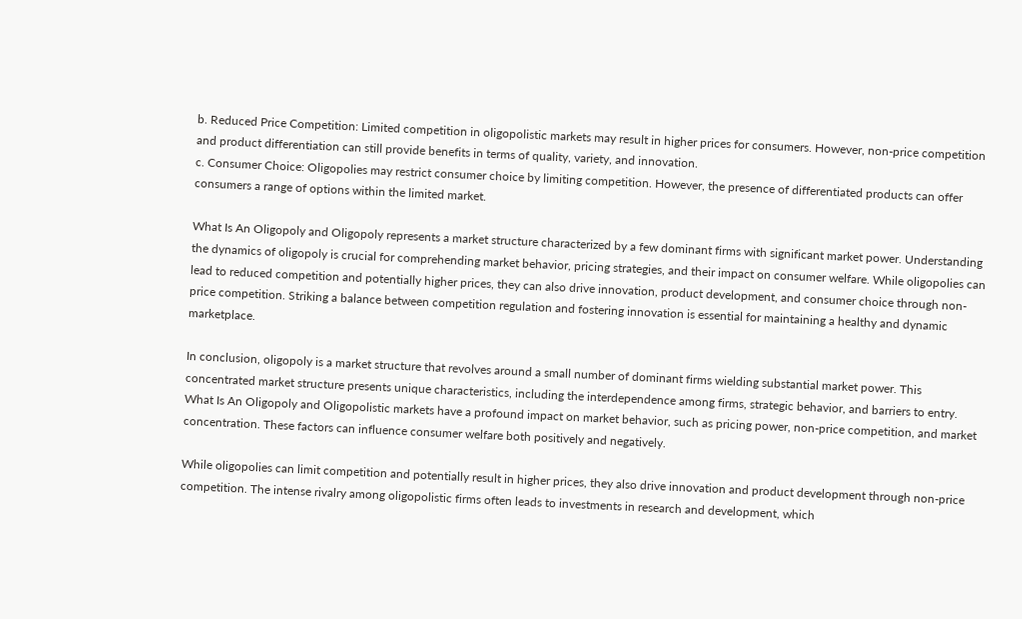b. Reduced Price Competition: Limited competition in oligopolistic markets may result in higher prices for consumers. However, non-price competition and product differentiation can still provide benefits in terms of quality, variety, and innovation.
c. Consumer Choice: Oligopolies may restrict consumer choice by limiting competition. However, the presence of differentiated products can offer consumers a range of options within the limited market.

What Is An Oligopoly and Oligopoly represents a market structure characterized by a few dominant firms with significant market power. Understanding the dynamics of oligopoly is crucial for comprehending market behavior, pricing strategies, and their impact on consumer welfare. While oligopolies can lead to reduced competition and potentially higher prices, they can also drive innovation, product development, and consumer choice through non-price competition. Striking a balance between competition regulation and fostering innovation is essential for maintaining a healthy and dynamic marketplace.

In conclusion, oligopoly is a market structure that revolves around a small number of dominant firms wielding substantial market power. This concentrated market structure presents unique characteristics, including the interdependence among firms, strategic behavior, and barriers to entry. What Is An Oligopoly and Oligopolistic markets have a profound impact on market behavior, such as pricing power, non-price competition, and market concentration. These factors can influence consumer welfare both positively and negatively.

While oligopolies can limit competition and potentially result in higher prices, they also drive innovation and product development through non-price competition. The intense rivalry among oligopolistic firms often leads to investments in research and development, which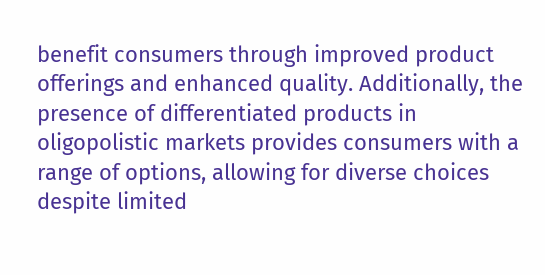benefit consumers through improved product offerings and enhanced quality. Additionally, the presence of differentiated products in oligopolistic markets provides consumers with a range of options, allowing for diverse choices despite limited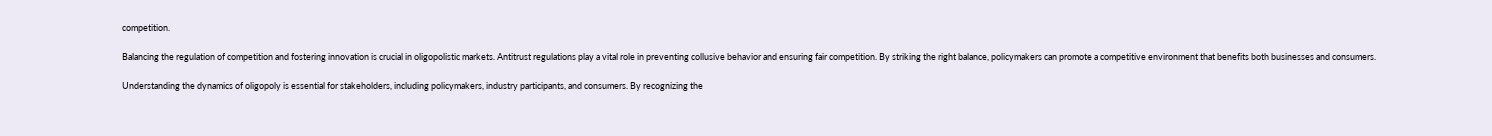competition.

Balancing the regulation of competition and fostering innovation is crucial in oligopolistic markets. Antitrust regulations play a vital role in preventing collusive behavior and ensuring fair competition. By striking the right balance, policymakers can promote a competitive environment that benefits both businesses and consumers.

Understanding the dynamics of oligopoly is essential for stakeholders, including policymakers, industry participants, and consumers. By recognizing the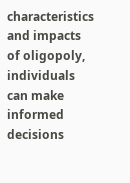characteristics and impacts of oligopoly, individuals can make informed decisions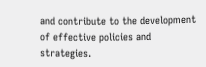and contribute to the development of effective policies and strategies.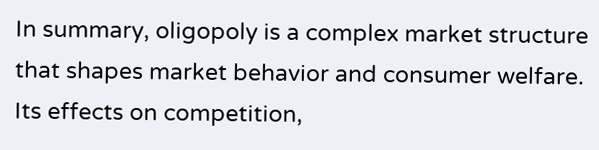In summary, oligopoly is a complex market structure that shapes market behavior and consumer welfare. Its effects on competition,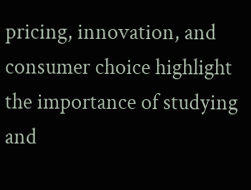pricing, innovation, and consumer choice highlight the importance of studying and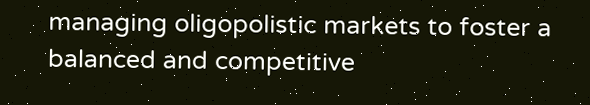managing oligopolistic markets to foster a balanced and competitive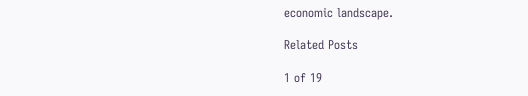economic landscape.

Related Posts

1 of 19